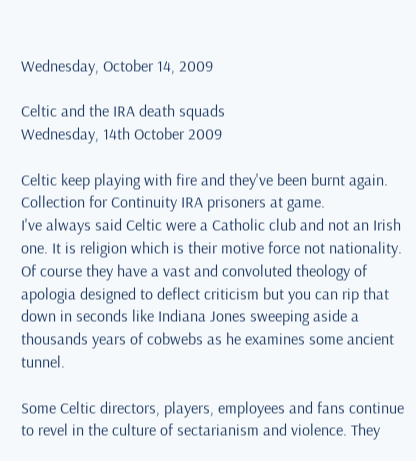Wednesday, October 14, 2009

Celtic and the IRA death squads
Wednesday, 14th October 2009

Celtic keep playing with fire and they've been burnt again. Collection for Continuity IRA prisoners at game.
I've always said Celtic were a Catholic club and not an Irish one. It is religion which is their motive force not nationality. Of course they have a vast and convoluted theology of apologia designed to deflect criticism but you can rip that down in seconds like Indiana Jones sweeping aside a thousands years of cobwebs as he examines some ancient tunnel.

Some Celtic directors, players, employees and fans continue to revel in the culture of sectarianism and violence. They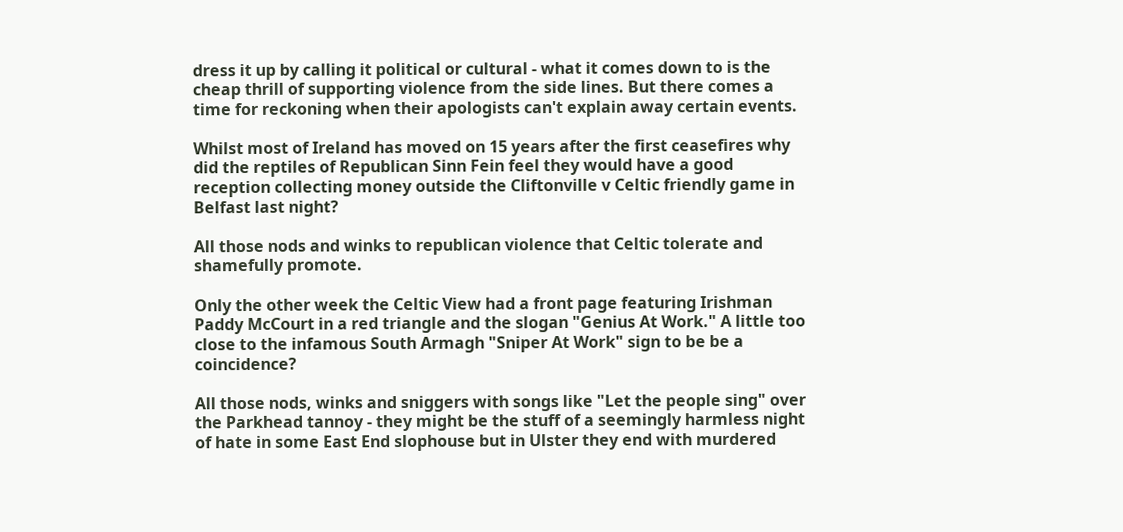dress it up by calling it political or cultural - what it comes down to is the cheap thrill of supporting violence from the side lines. But there comes a time for reckoning when their apologists can't explain away certain events.

Whilst most of Ireland has moved on 15 years after the first ceasefires why did the reptiles of Republican Sinn Fein feel they would have a good reception collecting money outside the Cliftonville v Celtic friendly game in Belfast last night?

All those nods and winks to republican violence that Celtic tolerate and shamefully promote.

Only the other week the Celtic View had a front page featuring Irishman Paddy McCourt in a red triangle and the slogan "Genius At Work." A little too close to the infamous South Armagh "Sniper At Work" sign to be be a coincidence?

All those nods, winks and sniggers with songs like "Let the people sing" over the Parkhead tannoy - they might be the stuff of a seemingly harmless night of hate in some East End slophouse but in Ulster they end with murdered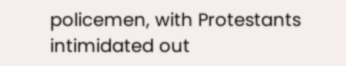policemen, with Protestants intimidated out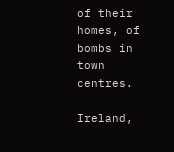of their homes, of bombs in town centres.

Ireland,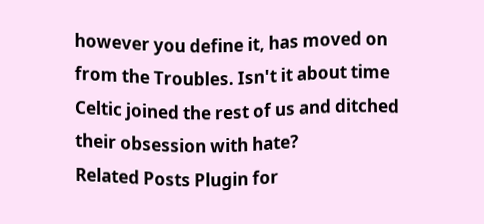however you define it, has moved on from the Troubles. Isn't it about time Celtic joined the rest of us and ditched their obsession with hate?
Related Posts Plugin for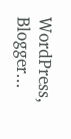WordPress, Blogger...